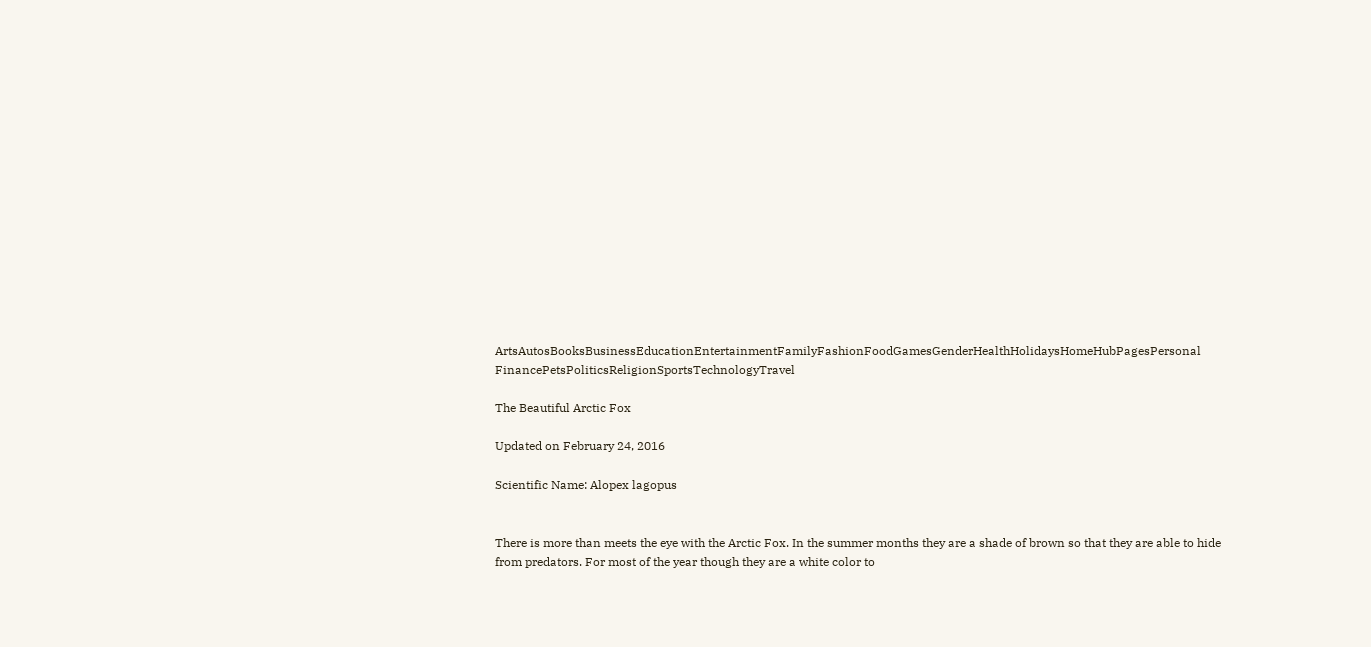ArtsAutosBooksBusinessEducationEntertainmentFamilyFashionFoodGamesGenderHealthHolidaysHomeHubPagesPersonal FinancePetsPoliticsReligionSportsTechnologyTravel

The Beautiful Arctic Fox

Updated on February 24, 2016

Scientific Name: Alopex lagopus


There is more than meets the eye with the Arctic Fox. In the summer months they are a shade of brown so that they are able to hide from predators. For most of the year though they are a white color to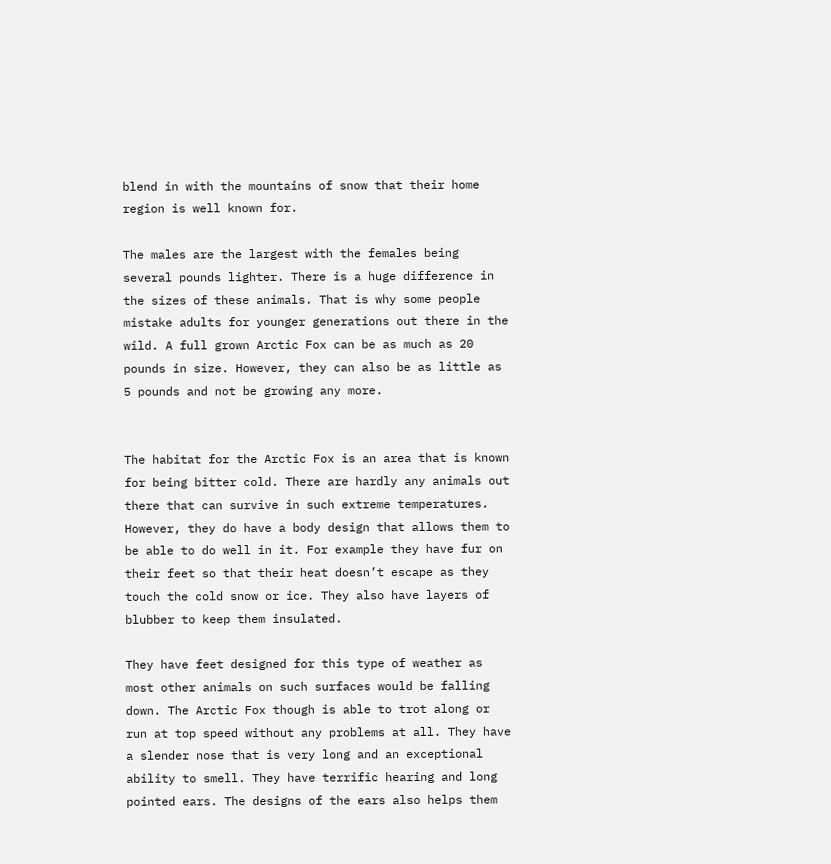blend in with the mountains of snow that their home region is well known for.

The males are the largest with the females being several pounds lighter. There is a huge difference in the sizes of these animals. That is why some people mistake adults for younger generations out there in the wild. A full grown Arctic Fox can be as much as 20 pounds in size. However, they can also be as little as 5 pounds and not be growing any more.


The habitat for the Arctic Fox is an area that is known for being bitter cold. There are hardly any animals out there that can survive in such extreme temperatures. However, they do have a body design that allows them to be able to do well in it. For example they have fur on their feet so that their heat doesn’t escape as they touch the cold snow or ice. They also have layers of blubber to keep them insulated.

They have feet designed for this type of weather as most other animals on such surfaces would be falling down. The Arctic Fox though is able to trot along or run at top speed without any problems at all. They have a slender nose that is very long and an exceptional ability to smell. They have terrific hearing and long pointed ears. The designs of the ears also helps them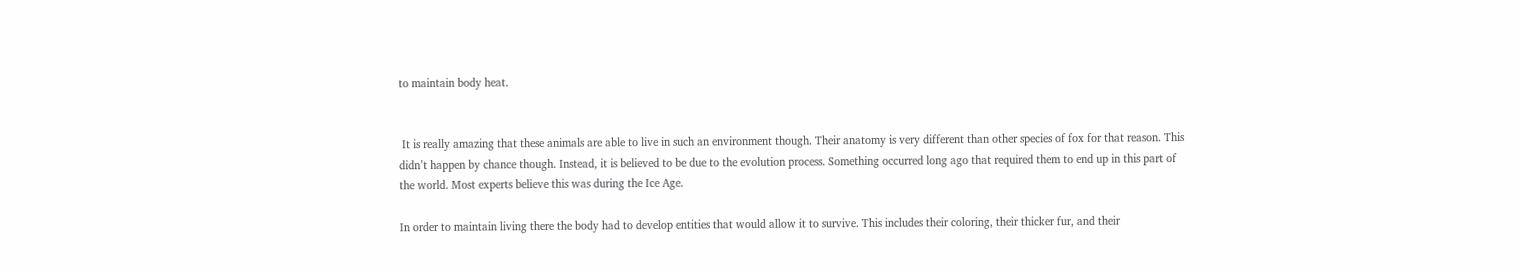to maintain body heat.


 It is really amazing that these animals are able to live in such an environment though. Their anatomy is very different than other species of fox for that reason. This didn’t happen by chance though. Instead, it is believed to be due to the evolution process. Something occurred long ago that required them to end up in this part of the world. Most experts believe this was during the Ice Age.

In order to maintain living there the body had to develop entities that would allow it to survive. This includes their coloring, their thicker fur, and their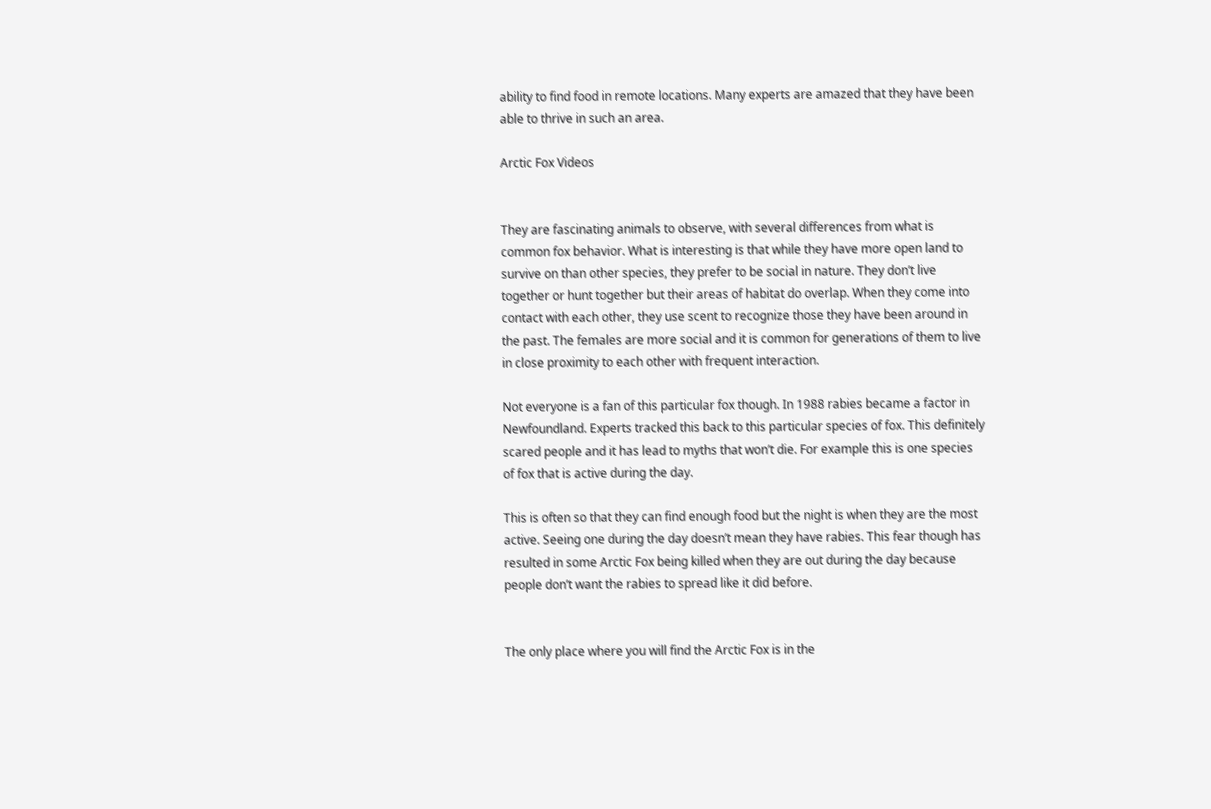ability to find food in remote locations. Many experts are amazed that they have been able to thrive in such an area.

Arctic Fox Videos


They are fascinating animals to observe, with several differences from what is common fox behavior. What is interesting is that while they have more open land to survive on than other species, they prefer to be social in nature. They don’t live together or hunt together but their areas of habitat do overlap. When they come into contact with each other, they use scent to recognize those they have been around in the past. The females are more social and it is common for generations of them to live in close proximity to each other with frequent interaction.

Not everyone is a fan of this particular fox though. In 1988 rabies became a factor in Newfoundland. Experts tracked this back to this particular species of fox. This definitely scared people and it has lead to myths that won’t die. For example this is one species of fox that is active during the day.

This is often so that they can find enough food but the night is when they are the most active. Seeing one during the day doesn’t mean they have rabies. This fear though has resulted in some Arctic Fox being killed when they are out during the day because people don’t want the rabies to spread like it did before.


The only place where you will find the Arctic Fox is in the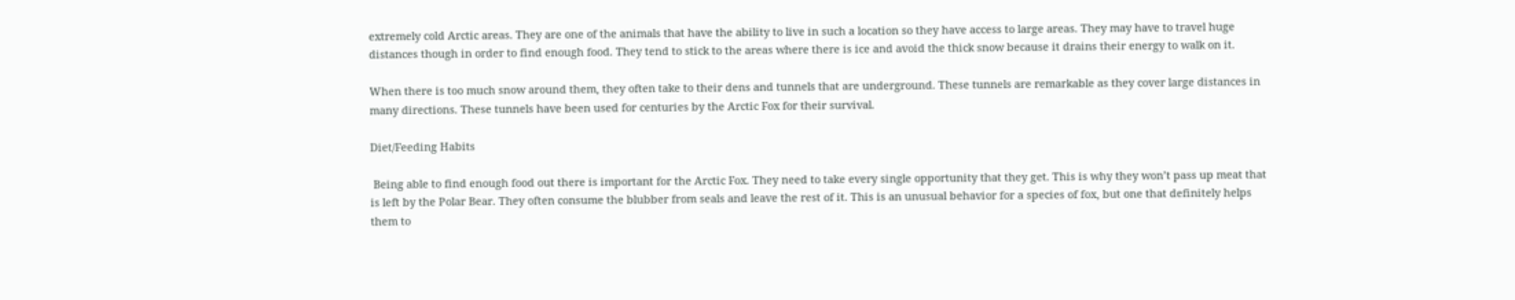extremely cold Arctic areas. They are one of the animals that have the ability to live in such a location so they have access to large areas. They may have to travel huge distances though in order to find enough food. They tend to stick to the areas where there is ice and avoid the thick snow because it drains their energy to walk on it.

When there is too much snow around them, they often take to their dens and tunnels that are underground. These tunnels are remarkable as they cover large distances in many directions. These tunnels have been used for centuries by the Arctic Fox for their survival.

Diet/Feeding Habits

 Being able to find enough food out there is important for the Arctic Fox. They need to take every single opportunity that they get. This is why they won’t pass up meat that is left by the Polar Bear. They often consume the blubber from seals and leave the rest of it. This is an unusual behavior for a species of fox, but one that definitely helps them to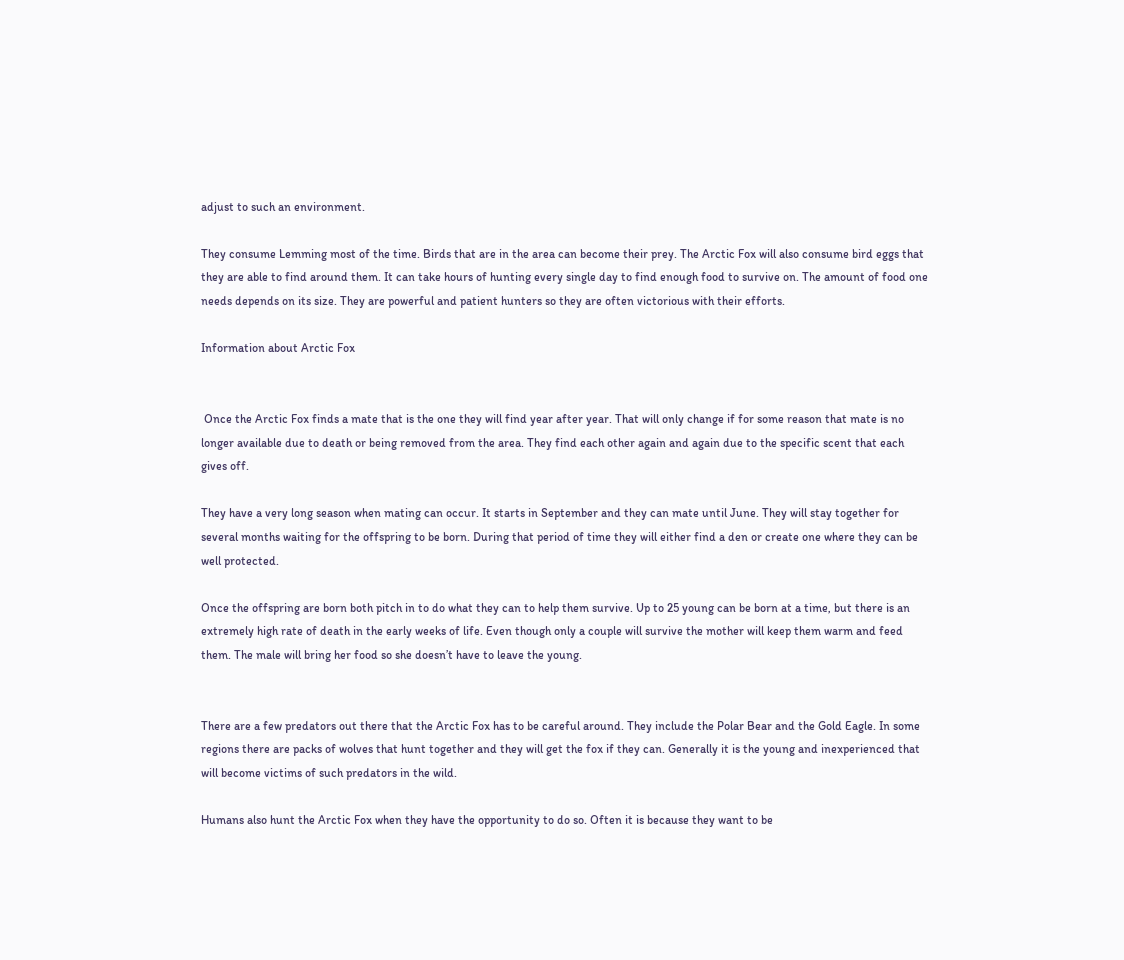adjust to such an environment.

They consume Lemming most of the time. Birds that are in the area can become their prey. The Arctic Fox will also consume bird eggs that they are able to find around them. It can take hours of hunting every single day to find enough food to survive on. The amount of food one needs depends on its size. They are powerful and patient hunters so they are often victorious with their efforts.

Information about Arctic Fox


 Once the Arctic Fox finds a mate that is the one they will find year after year. That will only change if for some reason that mate is no longer available due to death or being removed from the area. They find each other again and again due to the specific scent that each gives off.

They have a very long season when mating can occur. It starts in September and they can mate until June. They will stay together for several months waiting for the offspring to be born. During that period of time they will either find a den or create one where they can be well protected.

Once the offspring are born both pitch in to do what they can to help them survive. Up to 25 young can be born at a time, but there is an extremely high rate of death in the early weeks of life. Even though only a couple will survive the mother will keep them warm and feed them. The male will bring her food so she doesn’t have to leave the young.


There are a few predators out there that the Arctic Fox has to be careful around. They include the Polar Bear and the Gold Eagle. In some regions there are packs of wolves that hunt together and they will get the fox if they can. Generally it is the young and inexperienced that will become victims of such predators in the wild.

Humans also hunt the Arctic Fox when they have the opportunity to do so. Often it is because they want to be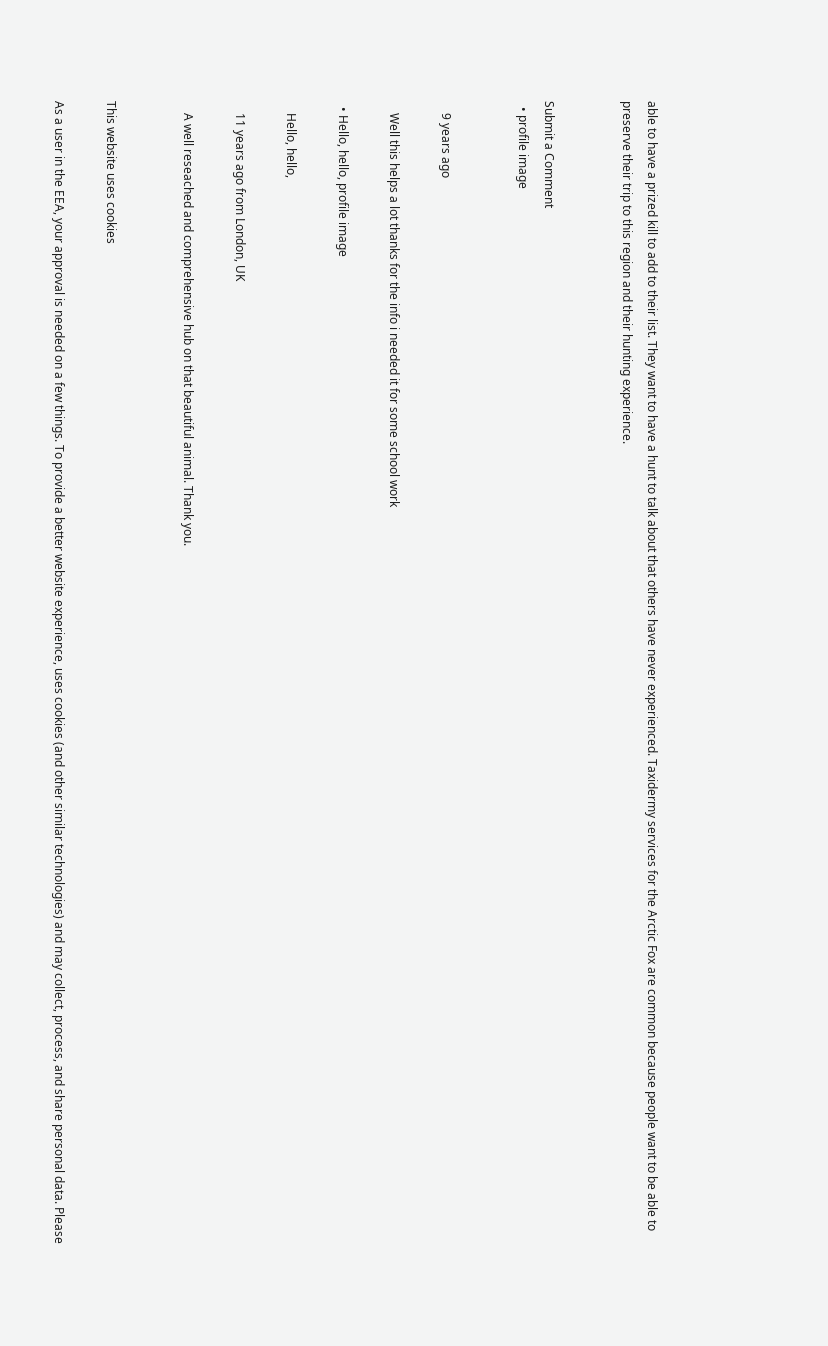able to have a prized kill to add to their list. They want to have a hunt to talk about that others have never experienced. Taxidermy services for the Arctic Fox are common because people want to be able to preserve their trip to this region and their hunting experience.


Submit a Comment
  • profile image


    9 years ago

    Well this helps a lot thanks for the info i needed it for some school work

  • Hello, hello, profile image

    Hello, hello,

    11 years ago from London, UK

    A well reseached and comprehensive hub on that beautiful animal. Thank you.


This website uses cookies

As a user in the EEA, your approval is needed on a few things. To provide a better website experience, uses cookies (and other similar technologies) and may collect, process, and share personal data. Please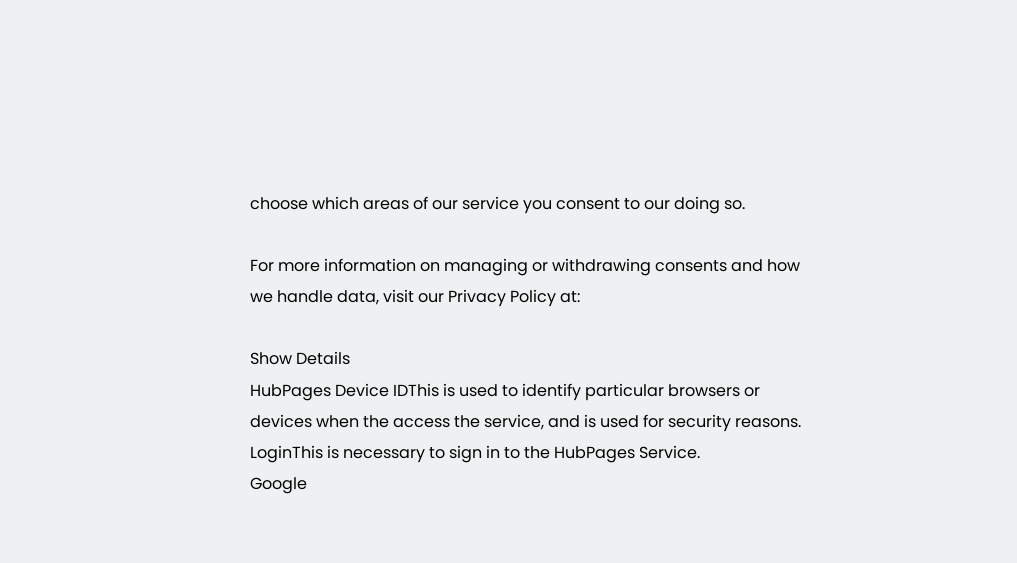choose which areas of our service you consent to our doing so.

For more information on managing or withdrawing consents and how we handle data, visit our Privacy Policy at:

Show Details
HubPages Device IDThis is used to identify particular browsers or devices when the access the service, and is used for security reasons.
LoginThis is necessary to sign in to the HubPages Service.
Google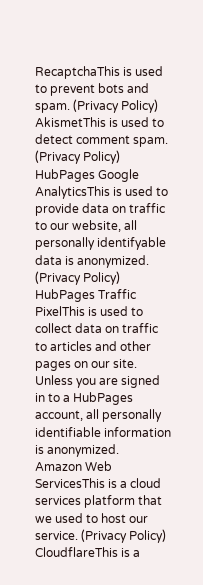RecaptchaThis is used to prevent bots and spam. (Privacy Policy)
AkismetThis is used to detect comment spam. (Privacy Policy)
HubPages Google AnalyticsThis is used to provide data on traffic to our website, all personally identifyable data is anonymized. (Privacy Policy)
HubPages Traffic PixelThis is used to collect data on traffic to articles and other pages on our site. Unless you are signed in to a HubPages account, all personally identifiable information is anonymized.
Amazon Web ServicesThis is a cloud services platform that we used to host our service. (Privacy Policy)
CloudflareThis is a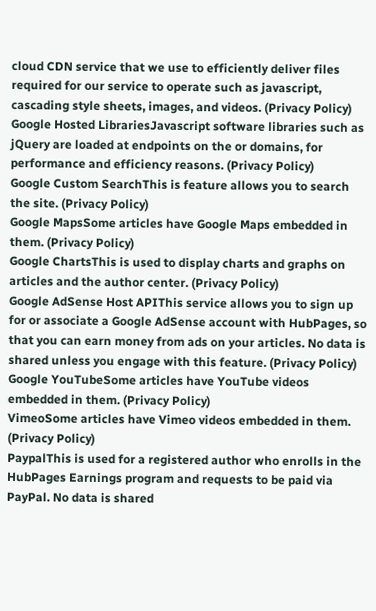cloud CDN service that we use to efficiently deliver files required for our service to operate such as javascript, cascading style sheets, images, and videos. (Privacy Policy)
Google Hosted LibrariesJavascript software libraries such as jQuery are loaded at endpoints on the or domains, for performance and efficiency reasons. (Privacy Policy)
Google Custom SearchThis is feature allows you to search the site. (Privacy Policy)
Google MapsSome articles have Google Maps embedded in them. (Privacy Policy)
Google ChartsThis is used to display charts and graphs on articles and the author center. (Privacy Policy)
Google AdSense Host APIThis service allows you to sign up for or associate a Google AdSense account with HubPages, so that you can earn money from ads on your articles. No data is shared unless you engage with this feature. (Privacy Policy)
Google YouTubeSome articles have YouTube videos embedded in them. (Privacy Policy)
VimeoSome articles have Vimeo videos embedded in them. (Privacy Policy)
PaypalThis is used for a registered author who enrolls in the HubPages Earnings program and requests to be paid via PayPal. No data is shared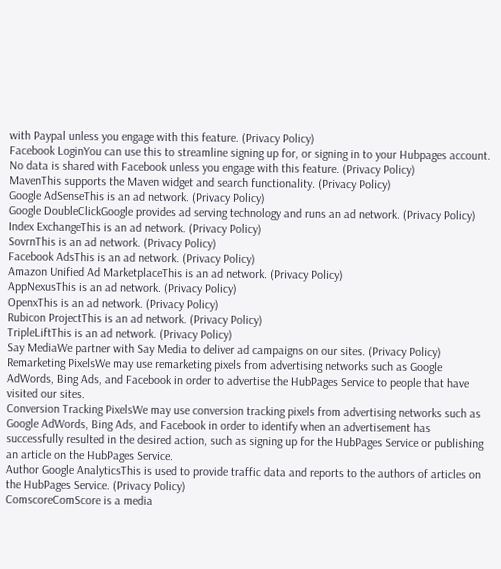with Paypal unless you engage with this feature. (Privacy Policy)
Facebook LoginYou can use this to streamline signing up for, or signing in to your Hubpages account. No data is shared with Facebook unless you engage with this feature. (Privacy Policy)
MavenThis supports the Maven widget and search functionality. (Privacy Policy)
Google AdSenseThis is an ad network. (Privacy Policy)
Google DoubleClickGoogle provides ad serving technology and runs an ad network. (Privacy Policy)
Index ExchangeThis is an ad network. (Privacy Policy)
SovrnThis is an ad network. (Privacy Policy)
Facebook AdsThis is an ad network. (Privacy Policy)
Amazon Unified Ad MarketplaceThis is an ad network. (Privacy Policy)
AppNexusThis is an ad network. (Privacy Policy)
OpenxThis is an ad network. (Privacy Policy)
Rubicon ProjectThis is an ad network. (Privacy Policy)
TripleLiftThis is an ad network. (Privacy Policy)
Say MediaWe partner with Say Media to deliver ad campaigns on our sites. (Privacy Policy)
Remarketing PixelsWe may use remarketing pixels from advertising networks such as Google AdWords, Bing Ads, and Facebook in order to advertise the HubPages Service to people that have visited our sites.
Conversion Tracking PixelsWe may use conversion tracking pixels from advertising networks such as Google AdWords, Bing Ads, and Facebook in order to identify when an advertisement has successfully resulted in the desired action, such as signing up for the HubPages Service or publishing an article on the HubPages Service.
Author Google AnalyticsThis is used to provide traffic data and reports to the authors of articles on the HubPages Service. (Privacy Policy)
ComscoreComScore is a media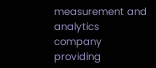measurement and analytics company providing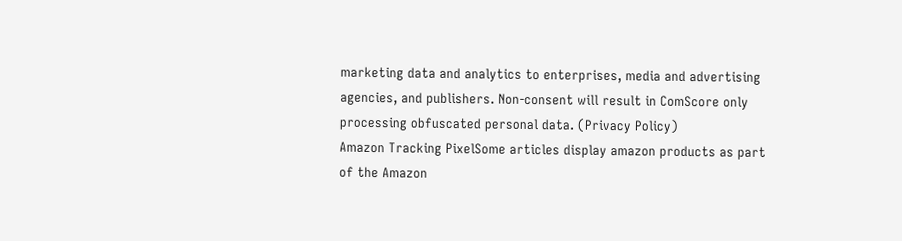marketing data and analytics to enterprises, media and advertising agencies, and publishers. Non-consent will result in ComScore only processing obfuscated personal data. (Privacy Policy)
Amazon Tracking PixelSome articles display amazon products as part of the Amazon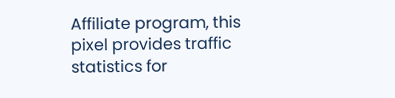Affiliate program, this pixel provides traffic statistics for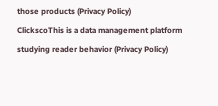those products (Privacy Policy)
ClickscoThis is a data management platform studying reader behavior (Privacy Policy)